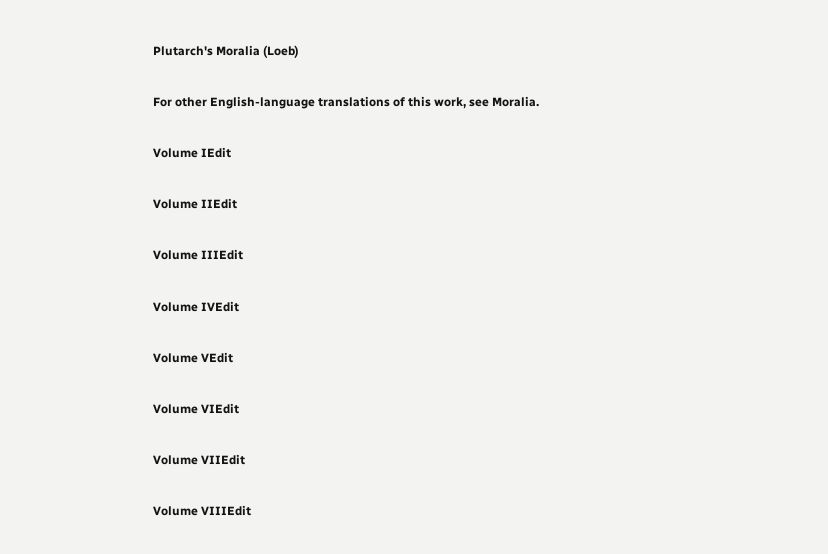Plutarch's Moralia (Loeb)

For other English-language translations of this work, see Moralia.

Volume IEdit

Volume IIEdit

Volume IIIEdit

Volume IVEdit

Volume VEdit

Volume VIEdit

Volume VIIEdit

Volume VIIIEdit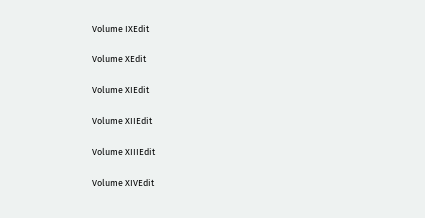Volume IXEdit

Volume XEdit

Volume XIEdit

Volume XIIEdit

Volume XIIIEdit

Volume XIVEdit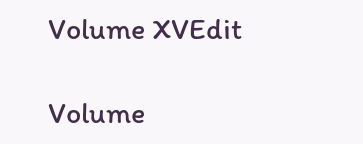Volume XVEdit

Volume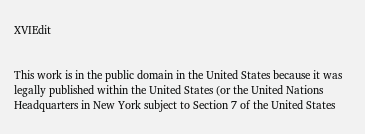XVIEdit


This work is in the public domain in the United States because it was legally published within the United States (or the United Nations Headquarters in New York subject to Section 7 of the United States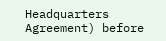Headquarters Agreement) before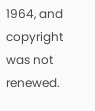1964, and copyright was not renewed.